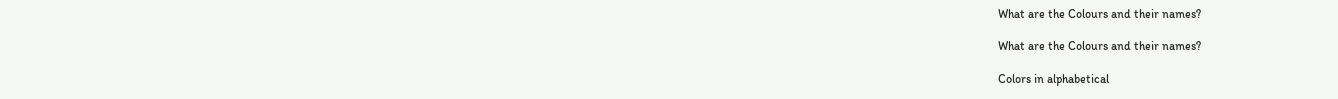What are the Colours and their names?

What are the Colours and their names?

Colors in alphabetical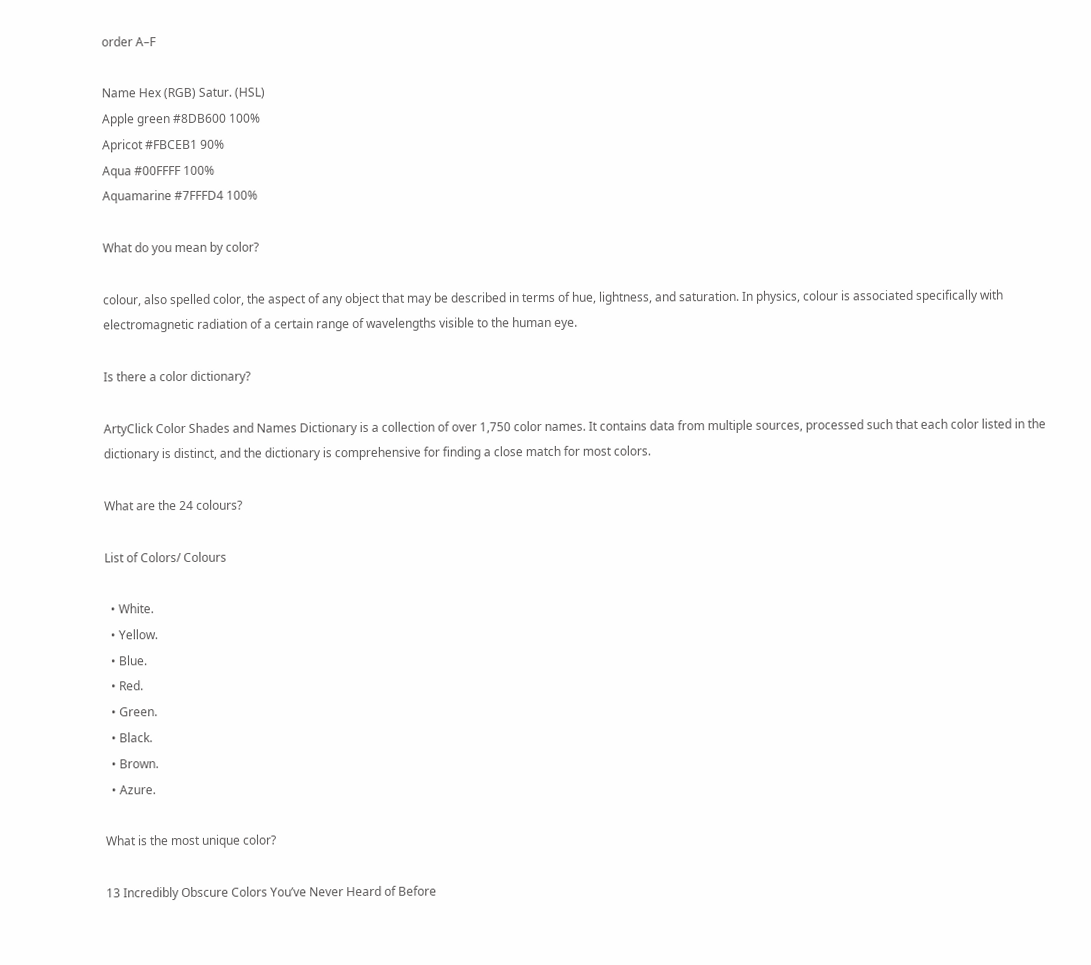order A–F

Name Hex (RGB) Satur. (HSL)
Apple green #8DB600 100%
Apricot #FBCEB1 90%
Aqua #00FFFF 100%
Aquamarine #7FFFD4 100%

What do you mean by color?

colour, also spelled color, the aspect of any object that may be described in terms of hue, lightness, and saturation. In physics, colour is associated specifically with electromagnetic radiation of a certain range of wavelengths visible to the human eye.

Is there a color dictionary?

ArtyClick Color Shades and Names Dictionary is a collection of over 1,750 color names. It contains data from multiple sources, processed such that each color listed in the dictionary is distinct, and the dictionary is comprehensive for finding a close match for most colors.

What are the 24 colours?

List of Colors/ Colours

  • White.
  • Yellow.
  • Blue.
  • Red.
  • Green.
  • Black.
  • Brown.
  • Azure.

What is the most unique color?

13 Incredibly Obscure Colors You’ve Never Heard of Before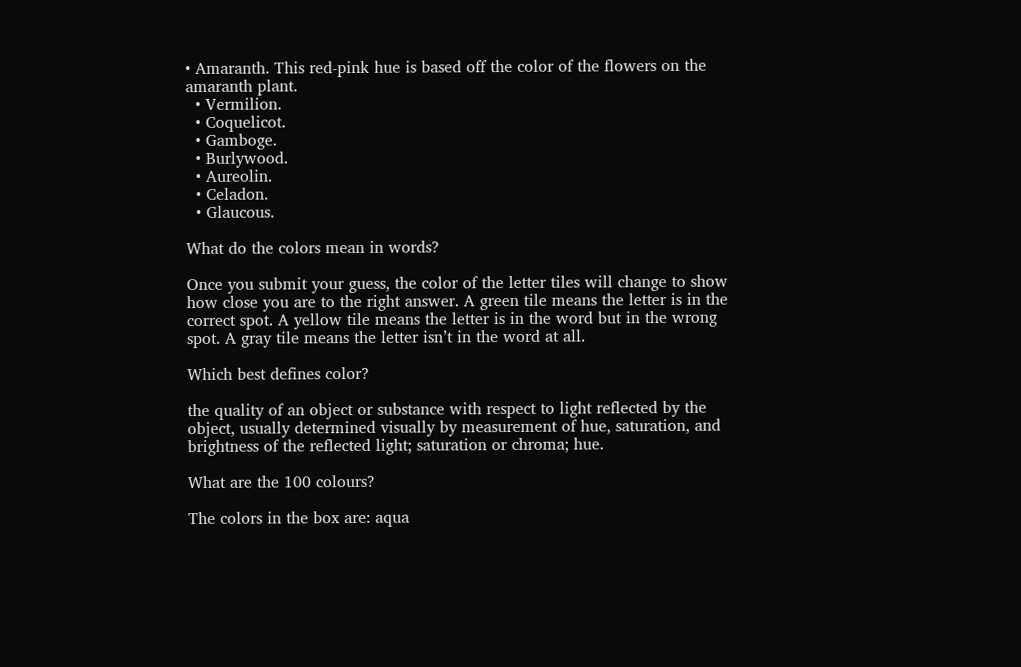• Amaranth. This red-pink hue is based off the color of the flowers on the amaranth plant.
  • Vermilion.
  • Coquelicot.
  • Gamboge.
  • Burlywood.
  • Aureolin.
  • Celadon.
  • Glaucous.

What do the colors mean in words?

Once you submit your guess, the color of the letter tiles will change to show how close you are to the right answer. A green tile means the letter is in the correct spot. A yellow tile means the letter is in the word but in the wrong spot. A gray tile means the letter isn’t in the word at all.

Which best defines color?

the quality of an object or substance with respect to light reflected by the object, usually determined visually by measurement of hue, saturation, and brightness of the reflected light; saturation or chroma; hue.

What are the 100 colours?

The colors in the box are: aqua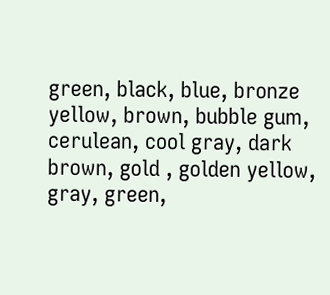green, black, blue, bronze yellow, brown, bubble gum, cerulean, cool gray, dark brown, gold , golden yellow, gray, green,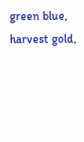green blue, harvest gold,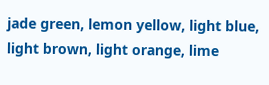jade green, lemon yellow, light blue, light brown, light orange, lime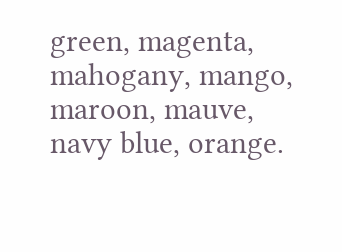green, magenta, mahogany, mango, maroon, mauve, navy blue, orange.